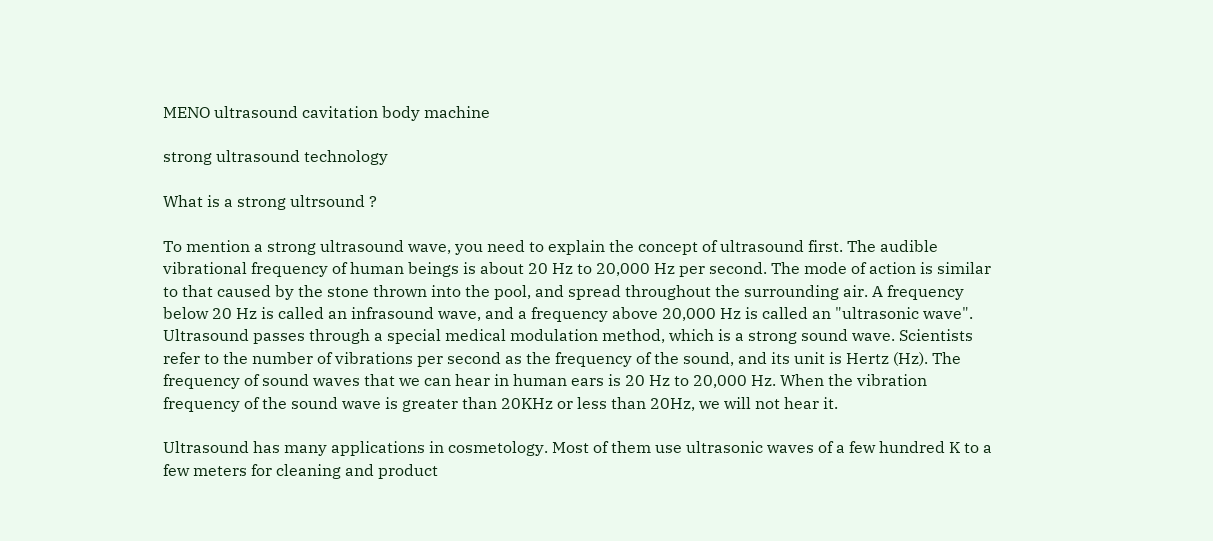MENO ultrasound cavitation body machine

strong ultrasound technology

What is a strong ultrsound ?

To mention a strong ultrasound wave, you need to explain the concept of ultrasound first. The audible vibrational frequency of human beings is about 20 Hz to 20,000 Hz per second. The mode of action is similar to that caused by the stone thrown into the pool, and spread throughout the surrounding air. A frequency below 20 Hz is called an infrasound wave, and a frequency above 20,000 Hz is called an "ultrasonic wave". Ultrasound passes through a special medical modulation method, which is a strong sound wave. Scientists refer to the number of vibrations per second as the frequency of the sound, and its unit is Hertz (Hz). The frequency of sound waves that we can hear in human ears is 20 Hz to 20,000 Hz. When the vibration frequency of the sound wave is greater than 20KHz or less than 20Hz, we will not hear it.

Ultrasound has many applications in cosmetology. Most of them use ultrasonic waves of a few hundred K to a few meters for cleaning and product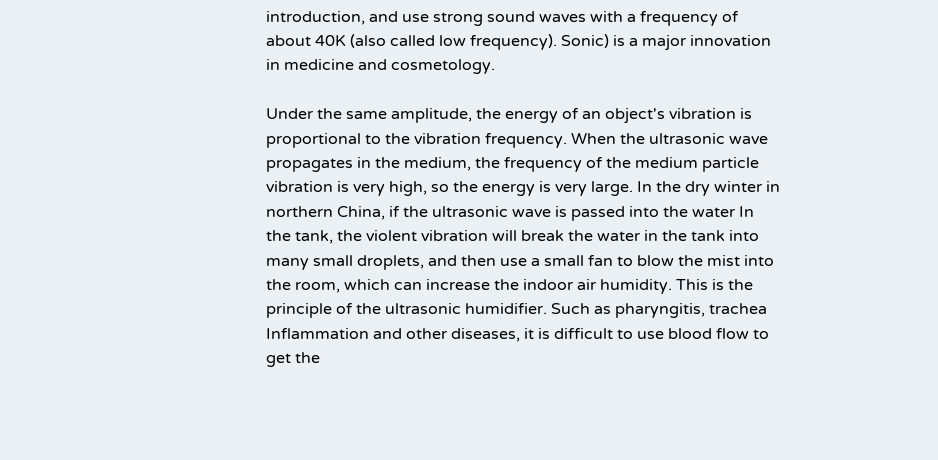introduction, and use strong sound waves with a frequency of about 40K (also called low frequency). Sonic) is a major innovation in medicine and cosmetology.

Under the same amplitude, the energy of an object's vibration is proportional to the vibration frequency. When the ultrasonic wave propagates in the medium, the frequency of the medium particle vibration is very high, so the energy is very large. In the dry winter in northern China, if the ultrasonic wave is passed into the water In the tank, the violent vibration will break the water in the tank into many small droplets, and then use a small fan to blow the mist into the room, which can increase the indoor air humidity. This is the principle of the ultrasonic humidifier. Such as pharyngitis, trachea Inflammation and other diseases, it is difficult to use blood flow to get the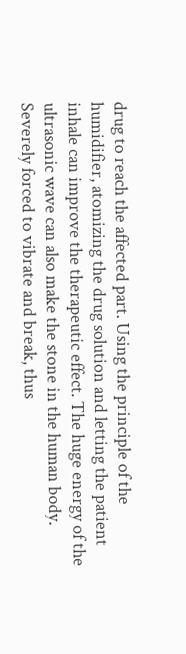drug to reach the affected part. Using the principle of the humidifier, atomizing the drug solution and letting the patient inhale can improve the therapeutic effect. The huge energy of the ultrasonic wave can also make the stone in the human body. Severely forced to vibrate and break, thus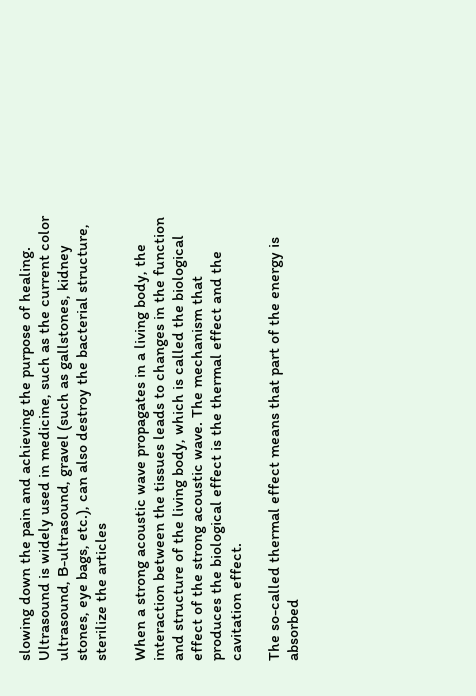slowing down the pain and achieving the purpose of healing. Ultrasound is widely used in medicine, such as the current color ultrasound, B-ultrasound, gravel (such as gallstones, kidney stones, eye bags, etc.), can also destroy the bacterial structure, sterilize the articles

When a strong acoustic wave propagates in a living body, the interaction between the tissues leads to changes in the function and structure of the living body, which is called the biological effect of the strong acoustic wave. The mechanism that produces the biological effect is the thermal effect and the cavitation effect.

The so-called thermal effect means that part of the energy is absorbed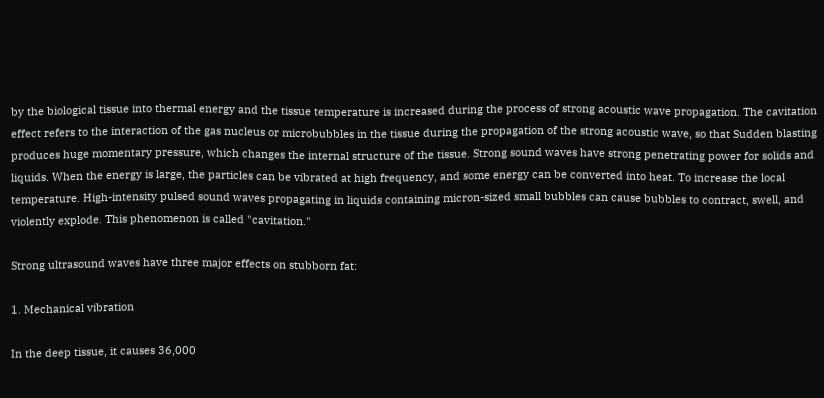by the biological tissue into thermal energy and the tissue temperature is increased during the process of strong acoustic wave propagation. The cavitation effect refers to the interaction of the gas nucleus or microbubbles in the tissue during the propagation of the strong acoustic wave, so that Sudden blasting produces huge momentary pressure, which changes the internal structure of the tissue. Strong sound waves have strong penetrating power for solids and liquids. When the energy is large, the particles can be vibrated at high frequency, and some energy can be converted into heat. To increase the local temperature. High-intensity pulsed sound waves propagating in liquids containing micron-sized small bubbles can cause bubbles to contract, swell, and violently explode. This phenomenon is called "cavitation."

Strong ultrasound waves have three major effects on stubborn fat:

1. Mechanical vibration

In the deep tissue, it causes 36,000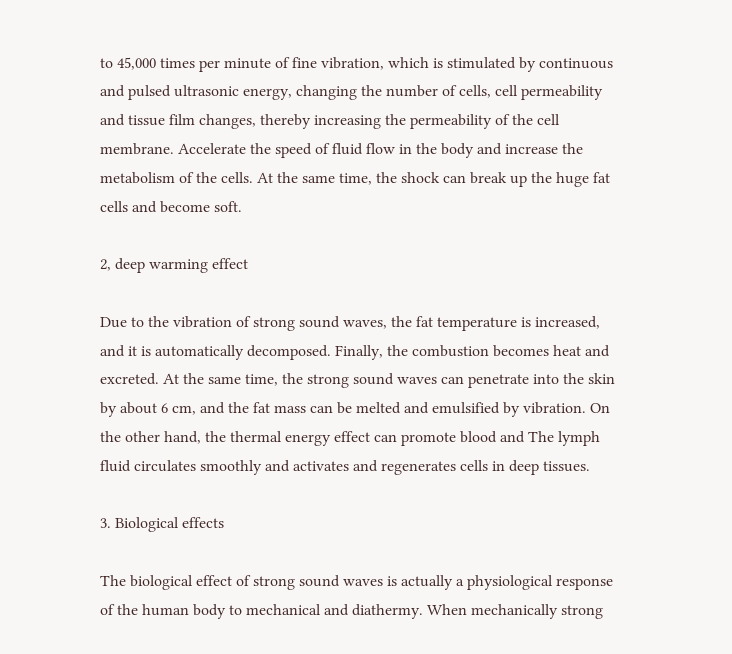to 45,000 times per minute of fine vibration, which is stimulated by continuous and pulsed ultrasonic energy, changing the number of cells, cell permeability and tissue film changes, thereby increasing the permeability of the cell membrane. Accelerate the speed of fluid flow in the body and increase the metabolism of the cells. At the same time, the shock can break up the huge fat cells and become soft.

2, deep warming effect

Due to the vibration of strong sound waves, the fat temperature is increased, and it is automatically decomposed. Finally, the combustion becomes heat and excreted. At the same time, the strong sound waves can penetrate into the skin by about 6 cm, and the fat mass can be melted and emulsified by vibration. On the other hand, the thermal energy effect can promote blood and The lymph fluid circulates smoothly and activates and regenerates cells in deep tissues.

3. Biological effects

The biological effect of strong sound waves is actually a physiological response of the human body to mechanical and diathermy. When mechanically strong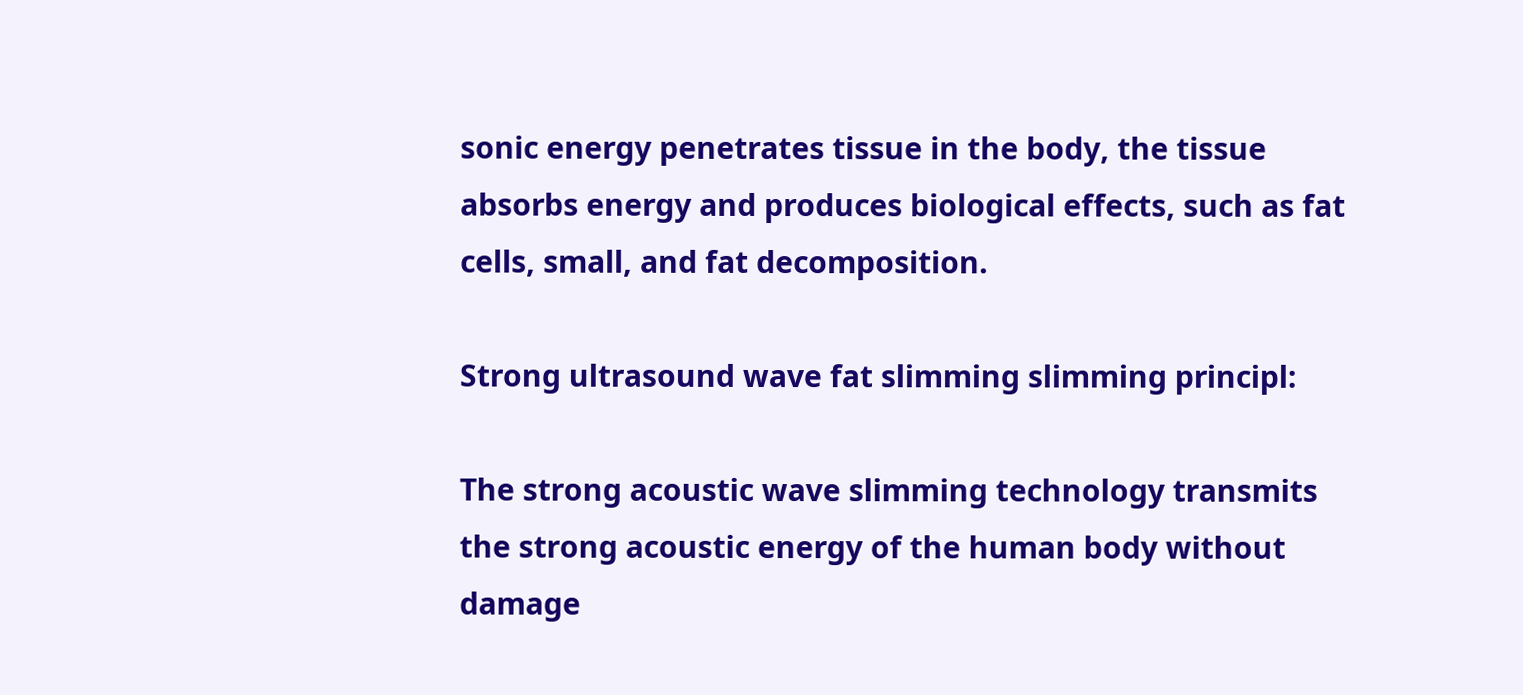sonic energy penetrates tissue in the body, the tissue absorbs energy and produces biological effects, such as fat cells, small, and fat decomposition.

Strong ultrasound wave fat slimming slimming principl:

The strong acoustic wave slimming technology transmits the strong acoustic energy of the human body without damage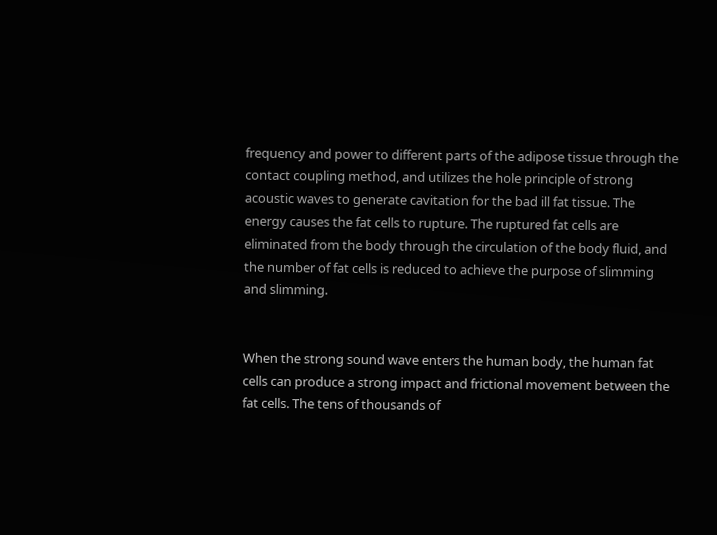frequency and power to different parts of the adipose tissue through the contact coupling method, and utilizes the hole principle of strong acoustic waves to generate cavitation for the bad ill fat tissue. The energy causes the fat cells to rupture. The ruptured fat cells are eliminated from the body through the circulation of the body fluid, and the number of fat cells is reduced to achieve the purpose of slimming and slimming.


When the strong sound wave enters the human body, the human fat cells can produce a strong impact and frictional movement between the fat cells. The tens of thousands of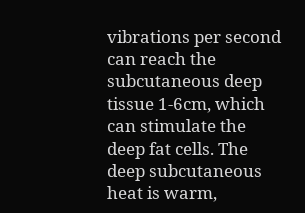vibrations per second can reach the subcutaneous deep tissue 1-6cm, which can stimulate the deep fat cells. The deep subcutaneous heat is warm,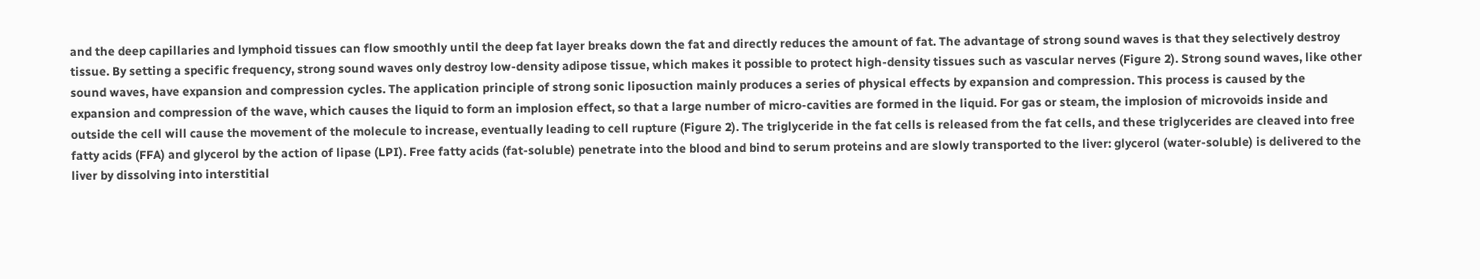and the deep capillaries and lymphoid tissues can flow smoothly until the deep fat layer breaks down the fat and directly reduces the amount of fat. The advantage of strong sound waves is that they selectively destroy tissue. By setting a specific frequency, strong sound waves only destroy low-density adipose tissue, which makes it possible to protect high-density tissues such as vascular nerves (Figure 2). Strong sound waves, like other sound waves, have expansion and compression cycles. The application principle of strong sonic liposuction mainly produces a series of physical effects by expansion and compression. This process is caused by the expansion and compression of the wave, which causes the liquid to form an implosion effect, so that a large number of micro-cavities are formed in the liquid. For gas or steam, the implosion of microvoids inside and outside the cell will cause the movement of the molecule to increase, eventually leading to cell rupture (Figure 2). The triglyceride in the fat cells is released from the fat cells, and these triglycerides are cleaved into free fatty acids (FFA) and glycerol by the action of lipase (LPI). Free fatty acids (fat-soluble) penetrate into the blood and bind to serum proteins and are slowly transported to the liver: glycerol (water-soluble) is delivered to the liver by dissolving into interstitial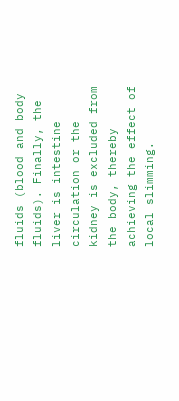fluids (blood and body fluids). Finally, the liver is intestine circulation or the kidney is excluded from the body, thereby achieving the effect of local slimming.